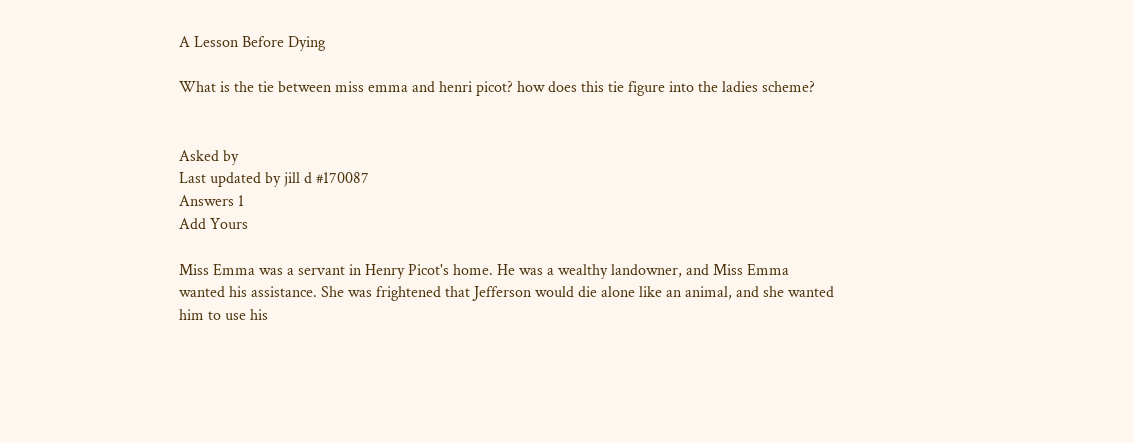A Lesson Before Dying

What is the tie between miss emma and henri picot? how does this tie figure into the ladies scheme?


Asked by
Last updated by jill d #170087
Answers 1
Add Yours

Miss Emma was a servant in Henry Picot's home. He was a wealthy landowner, and Miss Emma wanted his assistance. She was frightened that Jefferson would die alone like an animal, and she wanted him to use his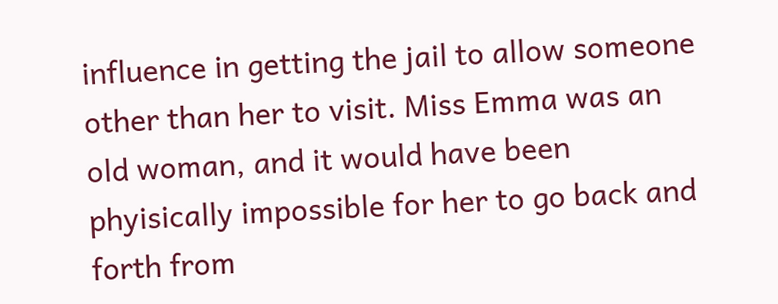influence in getting the jail to allow someone other than her to visit. Miss Emma was an old woman, and it would have been phyisically impossible for her to go back and forth from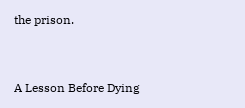the prison.


A Lesson Before Dying